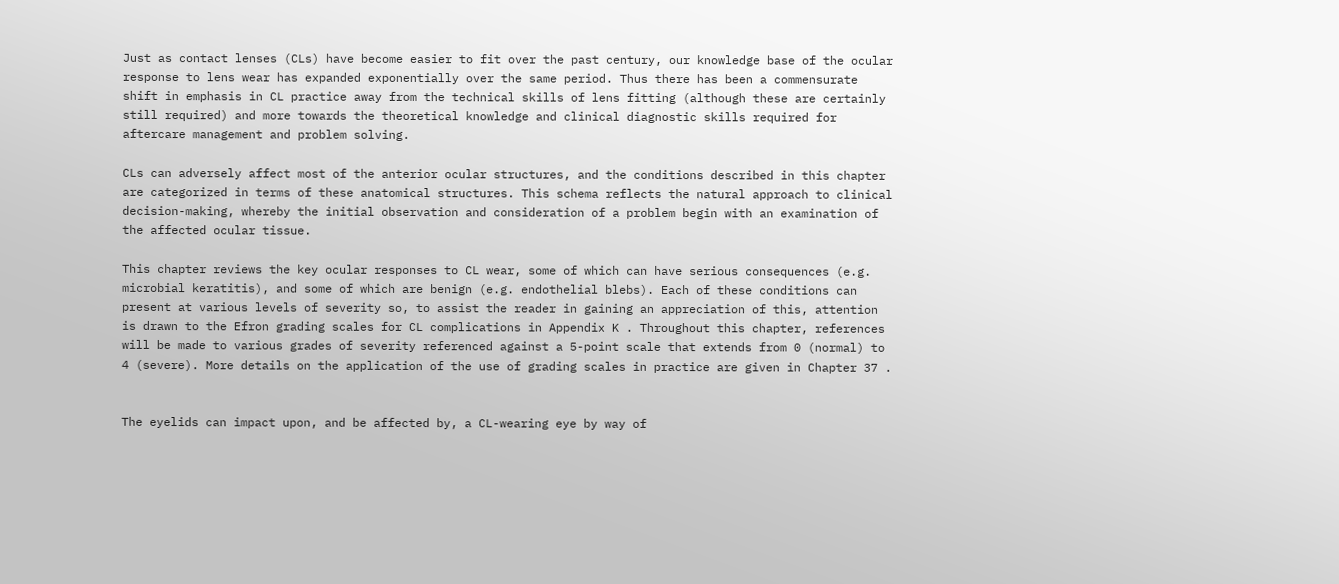Just as contact lenses (CLs) have become easier to fit over the past century, our knowledge base of the ocular response to lens wear has expanded exponentially over the same period. Thus there has been a commensurate shift in emphasis in CL practice away from the technical skills of lens fitting (although these are certainly still required) and more towards the theoretical knowledge and clinical diagnostic skills required for aftercare management and problem solving.

CLs can adversely affect most of the anterior ocular structures, and the conditions described in this chapter are categorized in terms of these anatomical structures. This schema reflects the natural approach to clinical decision-making, whereby the initial observation and consideration of a problem begin with an examination of the affected ocular tissue.

This chapter reviews the key ocular responses to CL wear, some of which can have serious consequences (e.g. microbial keratitis), and some of which are benign (e.g. endothelial blebs). Each of these conditions can present at various levels of severity so, to assist the reader in gaining an appreciation of this, attention is drawn to the Efron grading scales for CL complications in Appendix K . Throughout this chapter, references will be made to various grades of severity referenced against a 5-point scale that extends from 0 (normal) to 4 (severe). More details on the application of the use of grading scales in practice are given in Chapter 37 .


The eyelids can impact upon, and be affected by, a CL-wearing eye by way of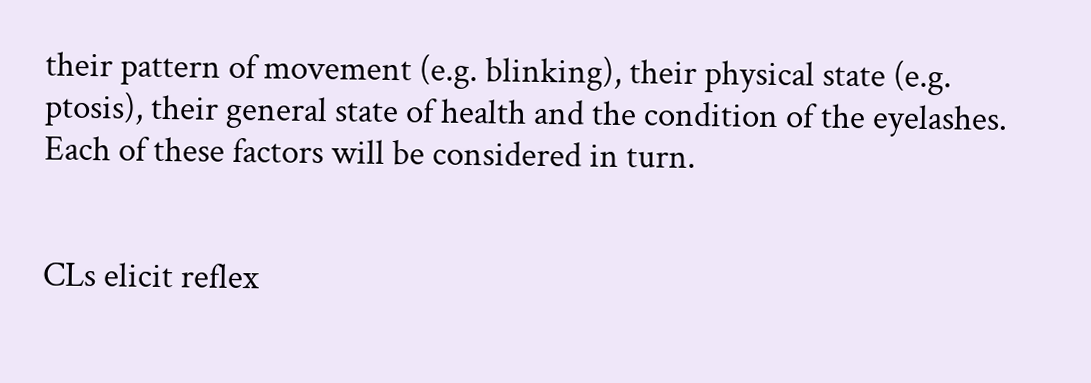their pattern of movement (e.g. blinking), their physical state (e.g. ptosis), their general state of health and the condition of the eyelashes. Each of these factors will be considered in turn.


CLs elicit reflex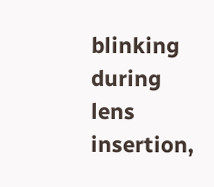blinking during lens insertion,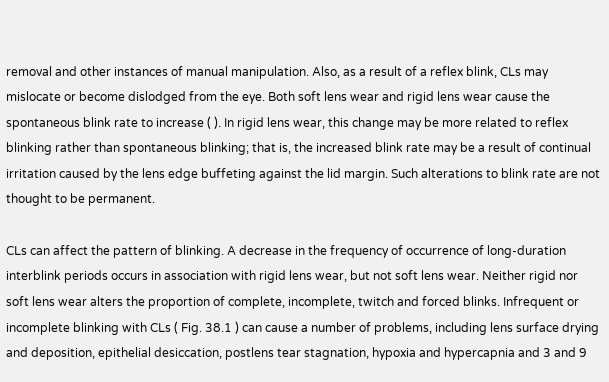removal and other instances of manual manipulation. Also, as a result of a reflex blink, CLs may mislocate or become dislodged from the eye. Both soft lens wear and rigid lens wear cause the spontaneous blink rate to increase ( ). In rigid lens wear, this change may be more related to reflex blinking rather than spontaneous blinking; that is, the increased blink rate may be a result of continual irritation caused by the lens edge buffeting against the lid margin. Such alterations to blink rate are not thought to be permanent.

CLs can affect the pattern of blinking. A decrease in the frequency of occurrence of long-duration interblink periods occurs in association with rigid lens wear, but not soft lens wear. Neither rigid nor soft lens wear alters the proportion of complete, incomplete, twitch and forced blinks. Infrequent or incomplete blinking with CLs ( Fig. 38.1 ) can cause a number of problems, including lens surface drying and deposition, epithelial desiccation, postlens tear stagnation, hypoxia and hypercapnia and 3 and 9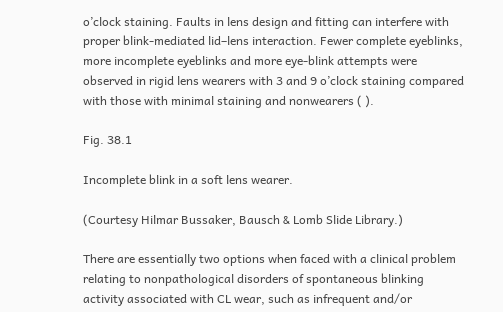o’clock staining. Faults in lens design and fitting can interfere with proper blink-mediated lid–lens interaction. Fewer complete eyeblinks, more incomplete eyeblinks and more eye-blink attempts were observed in rigid lens wearers with 3 and 9 o’clock staining compared with those with minimal staining and nonwearers ( ).

Fig. 38.1

Incomplete blink in a soft lens wearer.

(Courtesy Hilmar Bussaker, Bausch & Lomb Slide Library.)

There are essentially two options when faced with a clinical problem relating to nonpathological disorders of spontaneous blinking activity associated with CL wear, such as infrequent and/or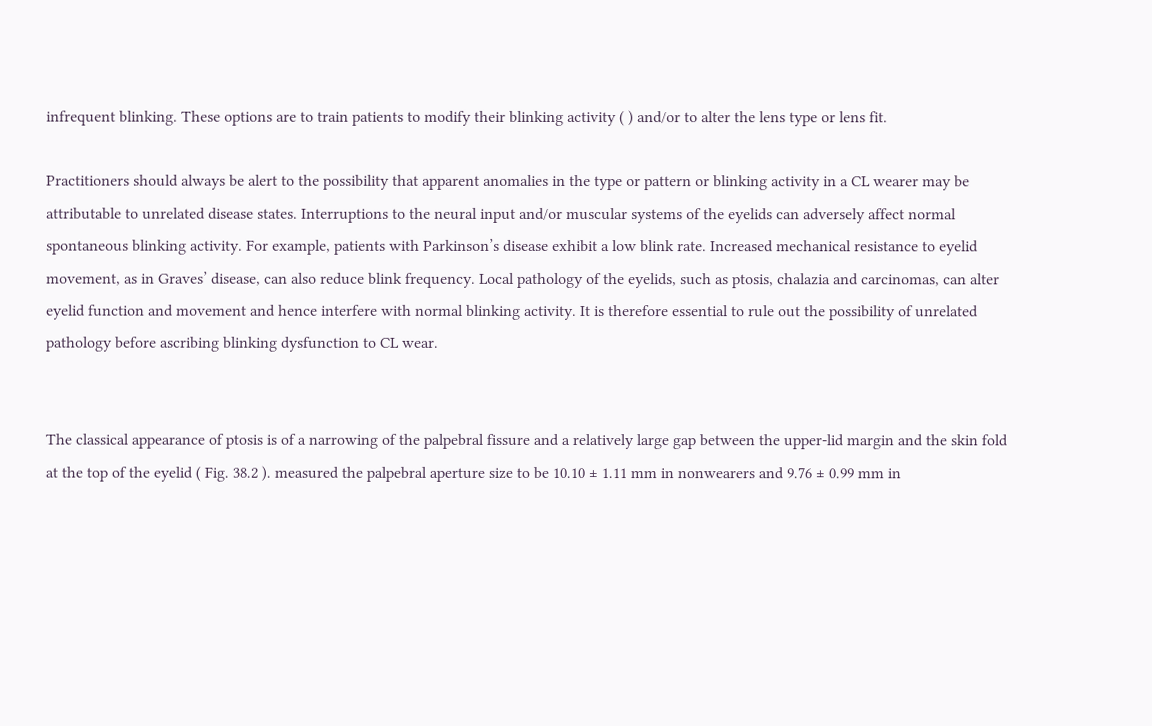infrequent blinking. These options are to train patients to modify their blinking activity ( ) and/or to alter the lens type or lens fit.

Practitioners should always be alert to the possibility that apparent anomalies in the type or pattern or blinking activity in a CL wearer may be attributable to unrelated disease states. Interruptions to the neural input and/or muscular systems of the eyelids can adversely affect normal spontaneous blinking activity. For example, patients with Parkinson’s disease exhibit a low blink rate. Increased mechanical resistance to eyelid movement, as in Graves’ disease, can also reduce blink frequency. Local pathology of the eyelids, such as ptosis, chalazia and carcinomas, can alter eyelid function and movement and hence interfere with normal blinking activity. It is therefore essential to rule out the possibility of unrelated pathology before ascribing blinking dysfunction to CL wear.


The classical appearance of ptosis is of a narrowing of the palpebral fissure and a relatively large gap between the upper-lid margin and the skin fold at the top of the eyelid ( Fig. 38.2 ). measured the palpebral aperture size to be 10.10 ± 1.11 mm in nonwearers and 9.76 ± 0.99 mm in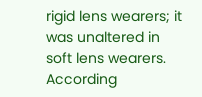rigid lens wearers; it was unaltered in soft lens wearers. According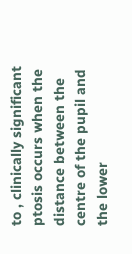to , clinically significant ptosis occurs when the distance between the centre of the pupil and the lower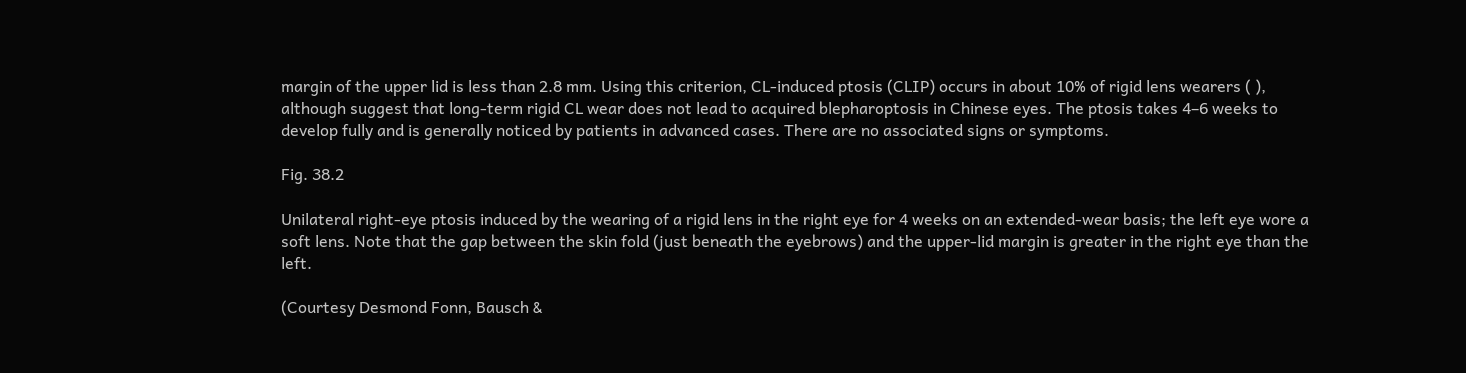margin of the upper lid is less than 2.8 mm. Using this criterion, CL-induced ptosis (CLIP) occurs in about 10% of rigid lens wearers ( ), although suggest that long-term rigid CL wear does not lead to acquired blepharoptosis in Chinese eyes. The ptosis takes 4–6 weeks to develop fully and is generally noticed by patients in advanced cases. There are no associated signs or symptoms.

Fig. 38.2

Unilateral right-eye ptosis induced by the wearing of a rigid lens in the right eye for 4 weeks on an extended-wear basis; the left eye wore a soft lens. Note that the gap between the skin fold (just beneath the eyebrows) and the upper-lid margin is greater in the right eye than the left.

(Courtesy Desmond Fonn, Bausch &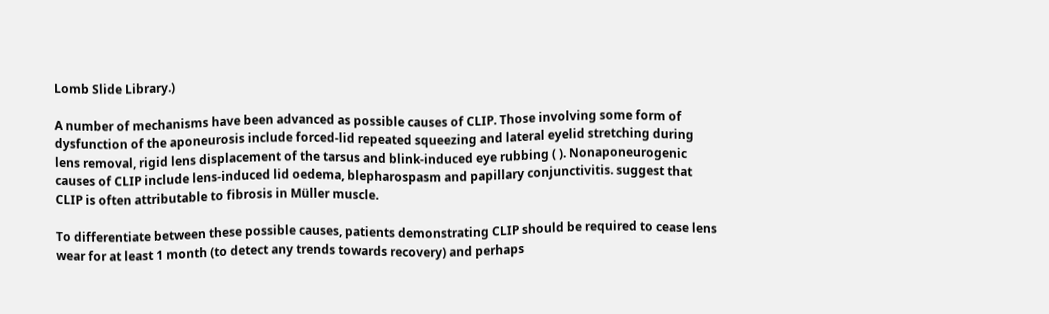Lomb Slide Library.)

A number of mechanisms have been advanced as possible causes of CLIP. Those involving some form of dysfunction of the aponeurosis include forced-lid repeated squeezing and lateral eyelid stretching during lens removal, rigid lens displacement of the tarsus and blink-induced eye rubbing ( ). Nonaponeurogenic causes of CLIP include lens-induced lid oedema, blepharospasm and papillary conjunctivitis. suggest that CLIP is often attributable to fibrosis in Müller muscle.

To differentiate between these possible causes, patients demonstrating CLIP should be required to cease lens wear for at least 1 month (to detect any trends towards recovery) and perhaps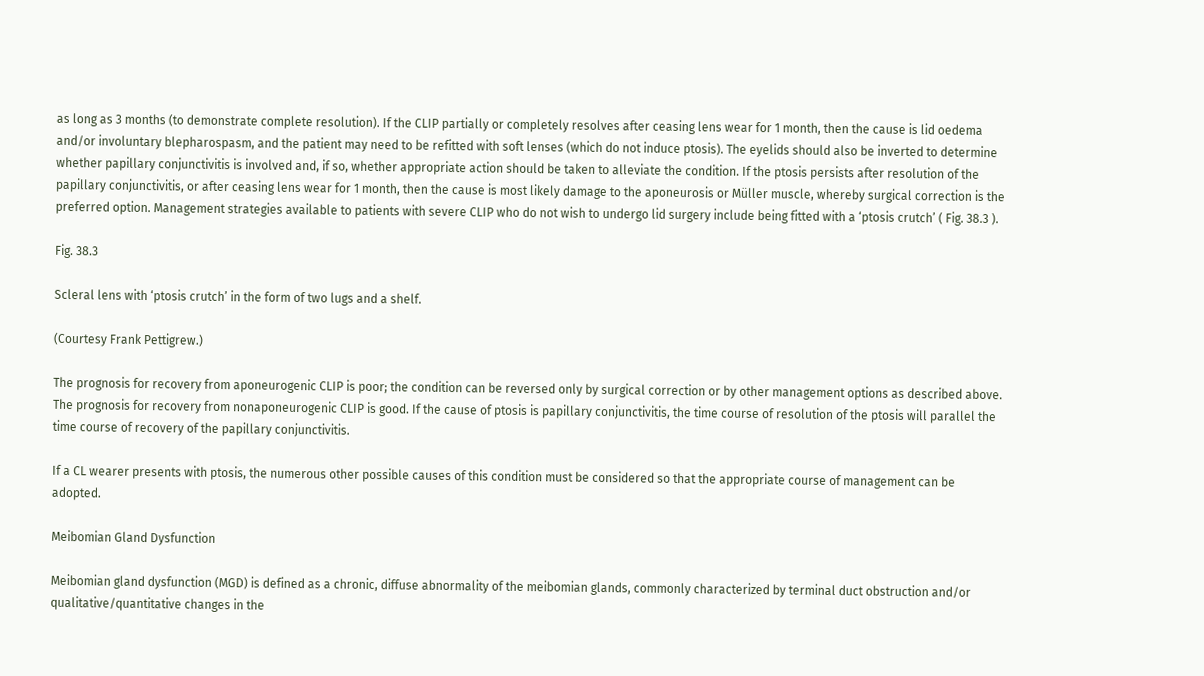as long as 3 months (to demonstrate complete resolution). If the CLIP partially or completely resolves after ceasing lens wear for 1 month, then the cause is lid oedema and/or involuntary blepharospasm, and the patient may need to be refitted with soft lenses (which do not induce ptosis). The eyelids should also be inverted to determine whether papillary conjunctivitis is involved and, if so, whether appropriate action should be taken to alleviate the condition. If the ptosis persists after resolution of the papillary conjunctivitis, or after ceasing lens wear for 1 month, then the cause is most likely damage to the aponeurosis or Müller muscle, whereby surgical correction is the preferred option. Management strategies available to patients with severe CLIP who do not wish to undergo lid surgery include being fitted with a ‘ptosis crutch’ ( Fig. 38.3 ).

Fig. 38.3

Scleral lens with ‘ptosis crutch’ in the form of two lugs and a shelf.

(Courtesy Frank Pettigrew.)

The prognosis for recovery from aponeurogenic CLIP is poor; the condition can be reversed only by surgical correction or by other management options as described above. The prognosis for recovery from nonaponeurogenic CLIP is good. If the cause of ptosis is papillary conjunctivitis, the time course of resolution of the ptosis will parallel the time course of recovery of the papillary conjunctivitis.

If a CL wearer presents with ptosis, the numerous other possible causes of this condition must be considered so that the appropriate course of management can be adopted.

Meibomian Gland Dysfunction

Meibomian gland dysfunction (MGD) is defined as a chronic, diffuse abnormality of the meibomian glands, commonly characterized by terminal duct obstruction and/or qualitative/quantitative changes in the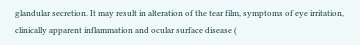glandular secretion. It may result in alteration of the tear film, symptoms of eye irritation, clinically apparent inflammation and ocular surface disease (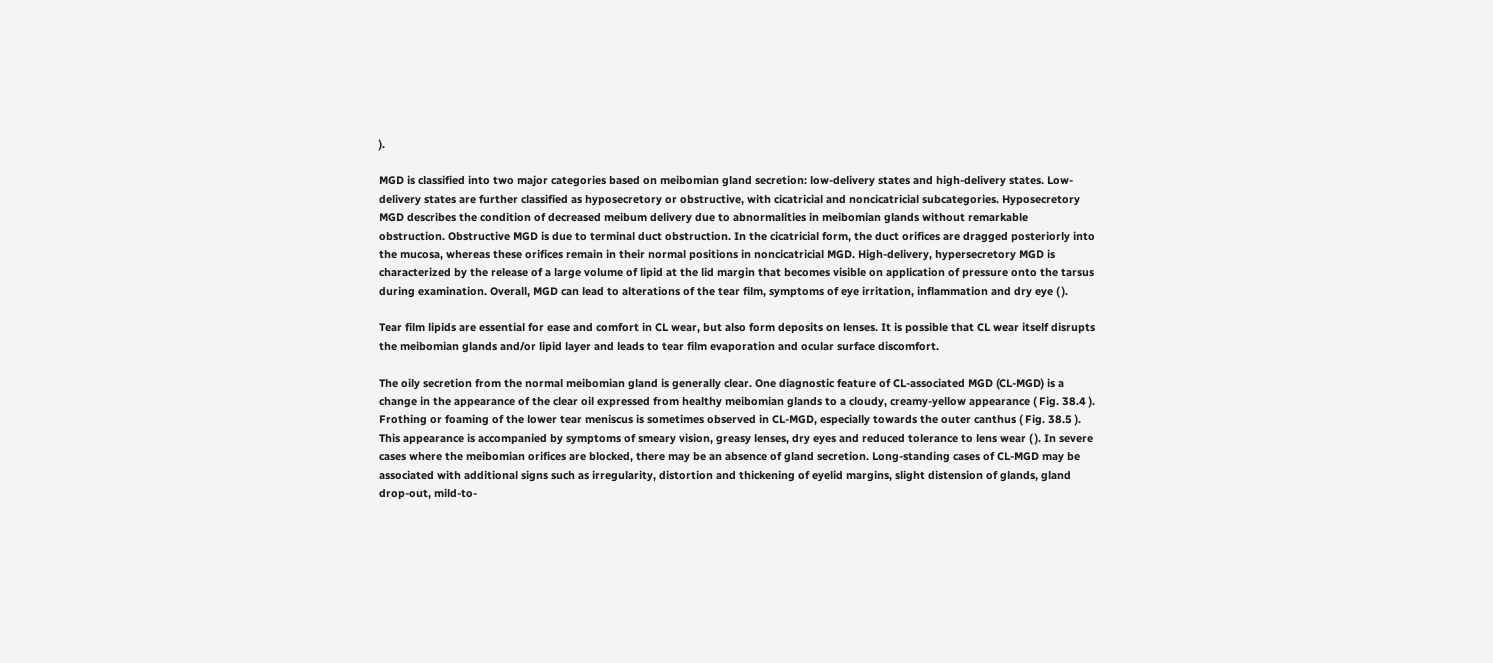).

MGD is classified into two major categories based on meibomian gland secretion: low-delivery states and high-delivery states. Low-delivery states are further classified as hyposecretory or obstructive, with cicatricial and noncicatricial subcategories. Hyposecretory MGD describes the condition of decreased meibum delivery due to abnormalities in meibomian glands without remarkable obstruction. Obstructive MGD is due to terminal duct obstruction. In the cicatricial form, the duct orifices are dragged posteriorly into the mucosa, whereas these orifices remain in their normal positions in noncicatricial MGD. High-delivery, hypersecretory MGD is characterized by the release of a large volume of lipid at the lid margin that becomes visible on application of pressure onto the tarsus during examination. Overall, MGD can lead to alterations of the tear film, symptoms of eye irritation, inflammation and dry eye ( ).

Tear film lipids are essential for ease and comfort in CL wear, but also form deposits on lenses. It is possible that CL wear itself disrupts the meibomian glands and/or lipid layer and leads to tear film evaporation and ocular surface discomfort.

The oily secretion from the normal meibomian gland is generally clear. One diagnostic feature of CL-associated MGD (CL-MGD) is a change in the appearance of the clear oil expressed from healthy meibomian glands to a cloudy, creamy-yellow appearance ( Fig. 38.4 ). Frothing or foaming of the lower tear meniscus is sometimes observed in CL-MGD, especially towards the outer canthus ( Fig. 38.5 ). This appearance is accompanied by symptoms of smeary vision, greasy lenses, dry eyes and reduced tolerance to lens wear ( ). In severe cases where the meibomian orifices are blocked, there may be an absence of gland secretion. Long-standing cases of CL-MGD may be associated with additional signs such as irregularity, distortion and thickening of eyelid margins, slight distension of glands, gland drop-out, mild-to-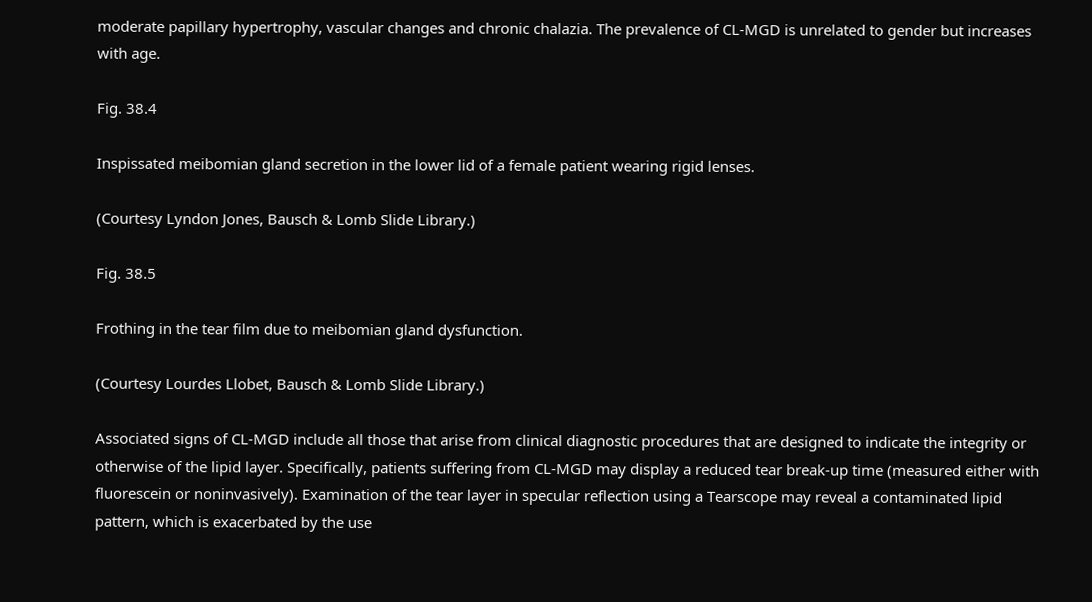moderate papillary hypertrophy, vascular changes and chronic chalazia. The prevalence of CL-MGD is unrelated to gender but increases with age.

Fig. 38.4

Inspissated meibomian gland secretion in the lower lid of a female patient wearing rigid lenses.

(Courtesy Lyndon Jones, Bausch & Lomb Slide Library.)

Fig. 38.5

Frothing in the tear film due to meibomian gland dysfunction.

(Courtesy Lourdes Llobet, Bausch & Lomb Slide Library.)

Associated signs of CL-MGD include all those that arise from clinical diagnostic procedures that are designed to indicate the integrity or otherwise of the lipid layer. Specifically, patients suffering from CL-MGD may display a reduced tear break-up time (measured either with fluorescein or noninvasively). Examination of the tear layer in specular reflection using a Tearscope may reveal a contaminated lipid pattern, which is exacerbated by the use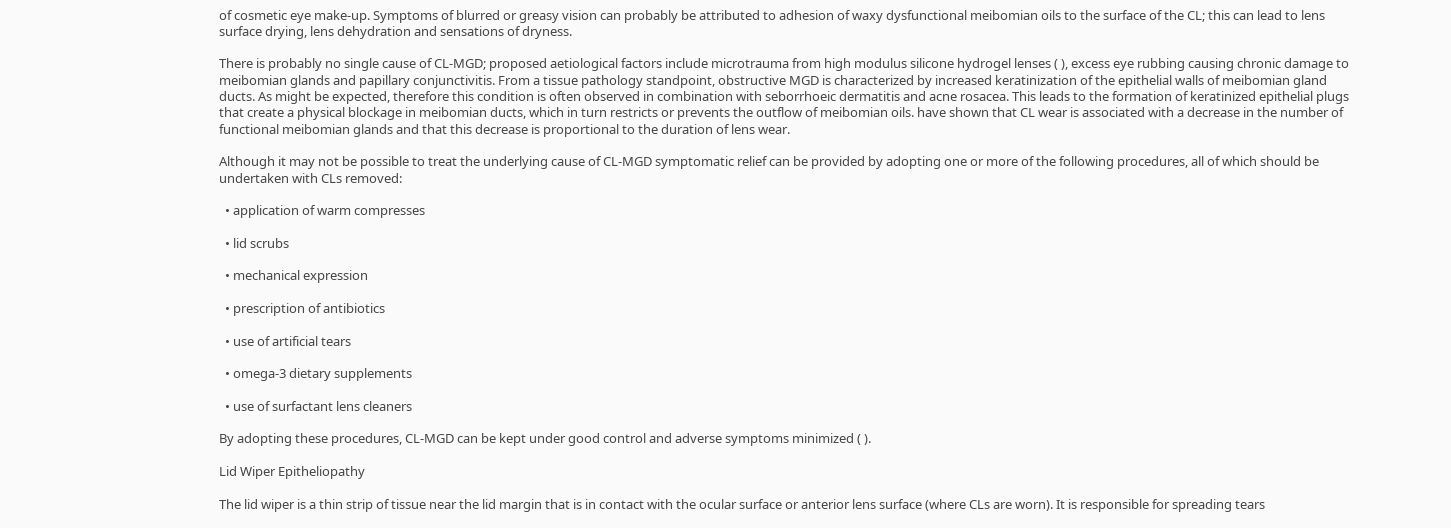of cosmetic eye make-up. Symptoms of blurred or greasy vision can probably be attributed to adhesion of waxy dysfunctional meibomian oils to the surface of the CL; this can lead to lens surface drying, lens dehydration and sensations of dryness.

There is probably no single cause of CL-MGD; proposed aetiological factors include microtrauma from high modulus silicone hydrogel lenses ( ), excess eye rubbing causing chronic damage to meibomian glands and papillary conjunctivitis. From a tissue pathology standpoint, obstructive MGD is characterized by increased keratinization of the epithelial walls of meibomian gland ducts. As might be expected, therefore this condition is often observed in combination with seborrhoeic dermatitis and acne rosacea. This leads to the formation of keratinized epithelial plugs that create a physical blockage in meibomian ducts, which in turn restricts or prevents the outflow of meibomian oils. have shown that CL wear is associated with a decrease in the number of functional meibomian glands and that this decrease is proportional to the duration of lens wear.

Although it may not be possible to treat the underlying cause of CL-MGD symptomatic relief can be provided by adopting one or more of the following procedures, all of which should be undertaken with CLs removed:

  • application of warm compresses

  • lid scrubs

  • mechanical expression

  • prescription of antibiotics

  • use of artificial tears

  • omega-3 dietary supplements

  • use of surfactant lens cleaners

By adopting these procedures, CL-MGD can be kept under good control and adverse symptoms minimized ( ).

Lid Wiper Epitheliopathy

The lid wiper is a thin strip of tissue near the lid margin that is in contact with the ocular surface or anterior lens surface (where CLs are worn). It is responsible for spreading tears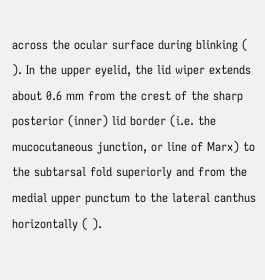across the ocular surface during blinking ( ). In the upper eyelid, the lid wiper extends about 0.6 mm from the crest of the sharp posterior (inner) lid border (i.e. the mucocutaneous junction, or line of Marx) to the subtarsal fold superiorly and from the medial upper punctum to the lateral canthus horizontally ( ).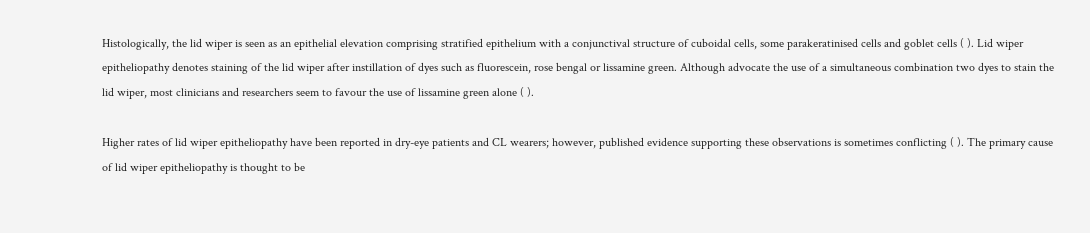Histologically, the lid wiper is seen as an epithelial elevation comprising stratified epithelium with a conjunctival structure of cuboidal cells, some parakeratinised cells and goblet cells ( ). Lid wiper epitheliopathy denotes staining of the lid wiper after instillation of dyes such as fluorescein, rose bengal or lissamine green. Although advocate the use of a simultaneous combination two dyes to stain the lid wiper, most clinicians and researchers seem to favour the use of lissamine green alone ( ).

Higher rates of lid wiper epitheliopathy have been reported in dry-eye patients and CL wearers; however, published evidence supporting these observations is sometimes conflicting ( ). The primary cause of lid wiper epitheliopathy is thought to be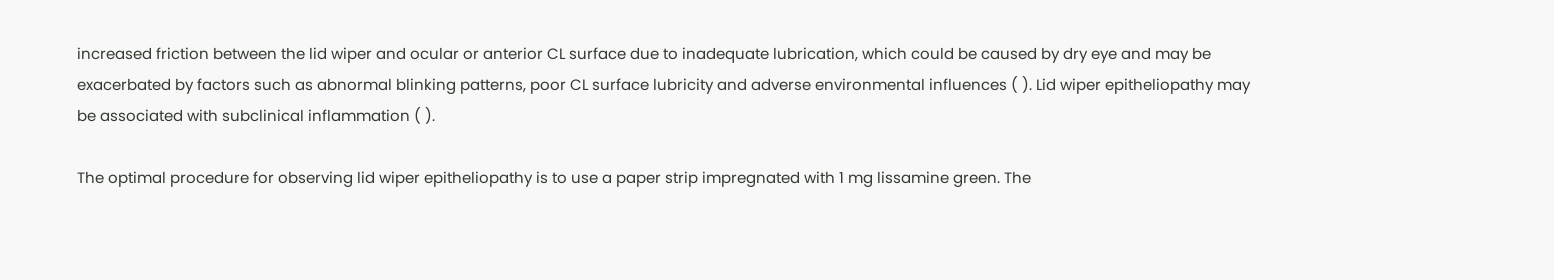increased friction between the lid wiper and ocular or anterior CL surface due to inadequate lubrication, which could be caused by dry eye and may be exacerbated by factors such as abnormal blinking patterns, poor CL surface lubricity and adverse environmental influences ( ). Lid wiper epitheliopathy may be associated with subclinical inflammation ( ).

The optimal procedure for observing lid wiper epitheliopathy is to use a paper strip impregnated with 1 mg lissamine green. The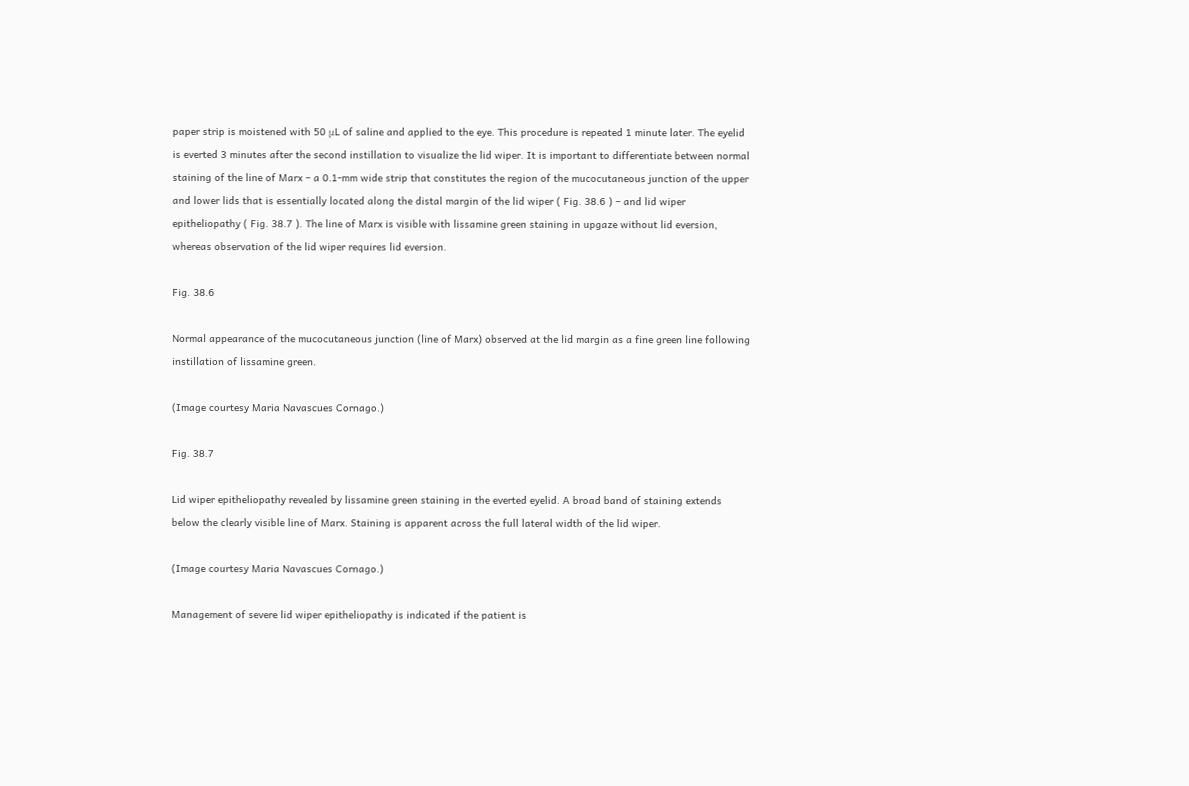paper strip is moistened with 50 μL of saline and applied to the eye. This procedure is repeated 1 minute later. The eyelid is everted 3 minutes after the second instillation to visualize the lid wiper. It is important to differentiate between normal staining of the line of Marx – a 0.1-mm wide strip that constitutes the region of the mucocutaneous junction of the upper and lower lids that is essentially located along the distal margin of the lid wiper ( Fig. 38.6 ) – and lid wiper epitheliopathy ( Fig. 38.7 ). The line of Marx is visible with lissamine green staining in upgaze without lid eversion, whereas observation of the lid wiper requires lid eversion.

Fig. 38.6

Normal appearance of the mucocutaneous junction (line of Marx) observed at the lid margin as a fine green line following instillation of lissamine green.

(Image courtesy Maria Navascues Cornago.)

Fig. 38.7

Lid wiper epitheliopathy revealed by lissamine green staining in the everted eyelid. A broad band of staining extends below the clearly visible line of Marx. Staining is apparent across the full lateral width of the lid wiper.

(Image courtesy Maria Navascues Cornago.)

Management of severe lid wiper epitheliopathy is indicated if the patient is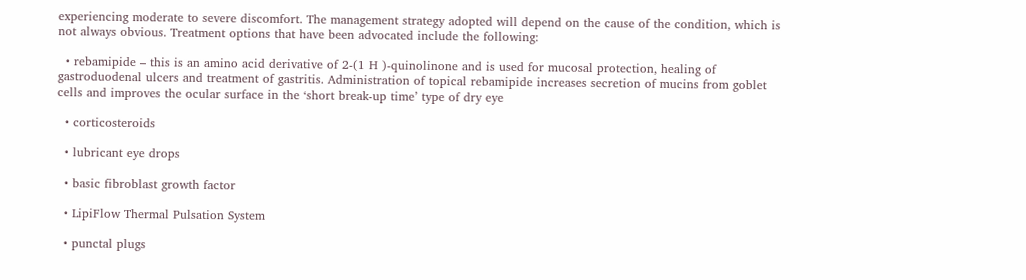experiencing moderate to severe discomfort. The management strategy adopted will depend on the cause of the condition, which is not always obvious. Treatment options that have been advocated include the following:

  • rebamipide – this is an amino acid derivative of 2-(1 H )-quinolinone and is used for mucosal protection, healing of gastroduodenal ulcers and treatment of gastritis. Administration of topical rebamipide increases secretion of mucins from goblet cells and improves the ocular surface in the ‘short break-up time’ type of dry eye

  • corticosteroids

  • lubricant eye drops

  • basic fibroblast growth factor

  • LipiFlow Thermal Pulsation System

  • punctal plugs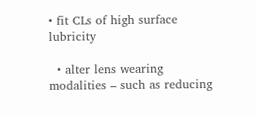• fit CLs of high surface lubricity

  • alter lens wearing modalities – such as reducing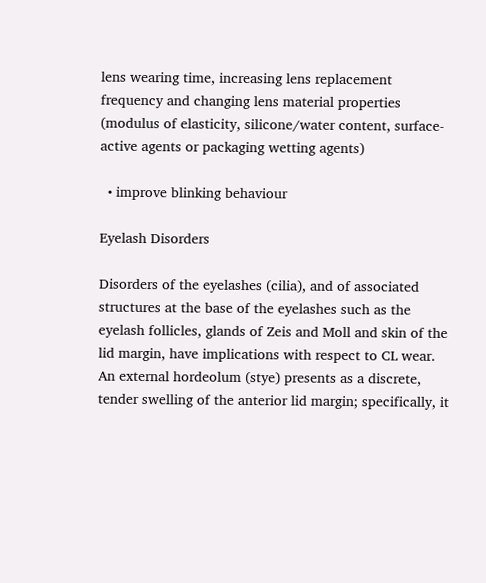lens wearing time, increasing lens replacement frequency and changing lens material properties (modulus of elasticity, silicone/water content, surface-active agents or packaging wetting agents)

  • improve blinking behaviour

Eyelash Disorders

Disorders of the eyelashes (cilia), and of associated structures at the base of the eyelashes such as the eyelash follicles, glands of Zeis and Moll and skin of the lid margin, have implications with respect to CL wear. An external hordeolum (stye) presents as a discrete, tender swelling of the anterior lid margin; specifically, it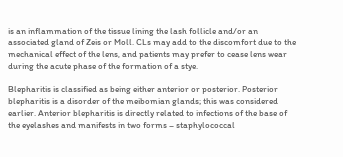is an inflammation of the tissue lining the lash follicle and/or an associated gland of Zeis or Moll. CLs may add to the discomfort due to the mechanical effect of the lens, and patients may prefer to cease lens wear during the acute phase of the formation of a stye.

Blepharitis is classified as being either anterior or posterior. Posterior blepharitis is a disorder of the meibomian glands; this was considered earlier. Anterior blepharitis is directly related to infections of the base of the eyelashes and manifests in two forms – staphylococcal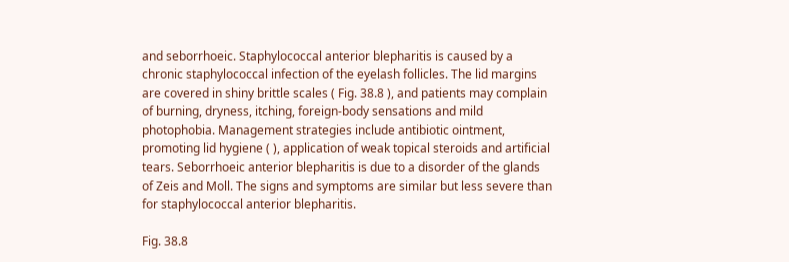and seborrhoeic. Staphylococcal anterior blepharitis is caused by a chronic staphylococcal infection of the eyelash follicles. The lid margins are covered in shiny brittle scales ( Fig. 38.8 ), and patients may complain of burning, dryness, itching, foreign-body sensations and mild photophobia. Management strategies include antibiotic ointment, promoting lid hygiene ( ), application of weak topical steroids and artificial tears. Seborrhoeic anterior blepharitis is due to a disorder of the glands of Zeis and Moll. The signs and symptoms are similar but less severe than for staphylococcal anterior blepharitis.

Fig. 38.8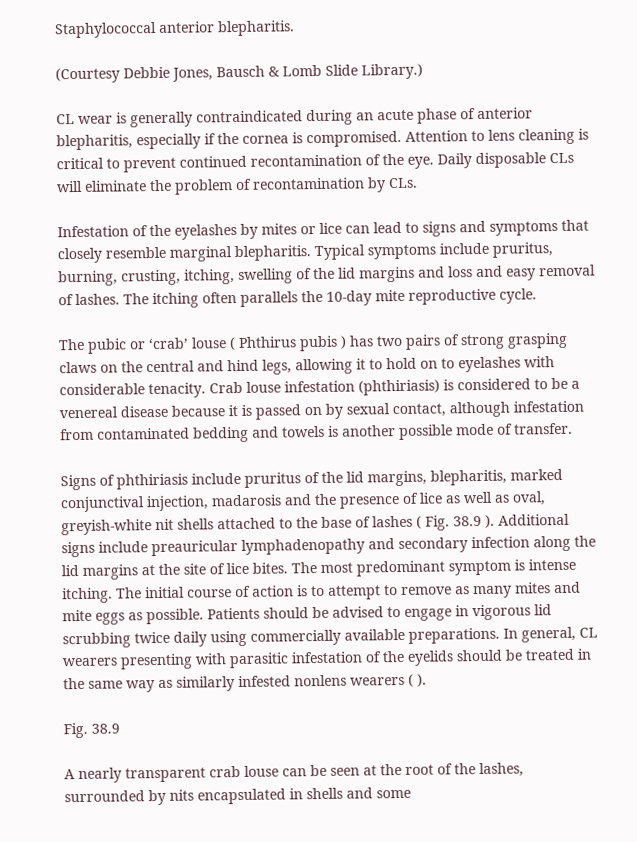Staphylococcal anterior blepharitis.

(Courtesy Debbie Jones, Bausch & Lomb Slide Library.)

CL wear is generally contraindicated during an acute phase of anterior blepharitis, especially if the cornea is compromised. Attention to lens cleaning is critical to prevent continued recontamination of the eye. Daily disposable CLs will eliminate the problem of recontamination by CLs.

Infestation of the eyelashes by mites or lice can lead to signs and symptoms that closely resemble marginal blepharitis. Typical symptoms include pruritus, burning, crusting, itching, swelling of the lid margins and loss and easy removal of lashes. The itching often parallels the 10-day mite reproductive cycle.

The pubic or ‘crab’ louse ( Phthirus pubis ) has two pairs of strong grasping claws on the central and hind legs, allowing it to hold on to eyelashes with considerable tenacity. Crab louse infestation (phthiriasis) is considered to be a venereal disease because it is passed on by sexual contact, although infestation from contaminated bedding and towels is another possible mode of transfer.

Signs of phthiriasis include pruritus of the lid margins, blepharitis, marked conjunctival injection, madarosis and the presence of lice as well as oval, greyish-white nit shells attached to the base of lashes ( Fig. 38.9 ). Additional signs include preauricular lymphadenopathy and secondary infection along the lid margins at the site of lice bites. The most predominant symptom is intense itching. The initial course of action is to attempt to remove as many mites and mite eggs as possible. Patients should be advised to engage in vigorous lid scrubbing twice daily using commercially available preparations. In general, CL wearers presenting with parasitic infestation of the eyelids should be treated in the same way as similarly infested nonlens wearers ( ).

Fig. 38.9

A nearly transparent crab louse can be seen at the root of the lashes, surrounded by nits encapsulated in shells and some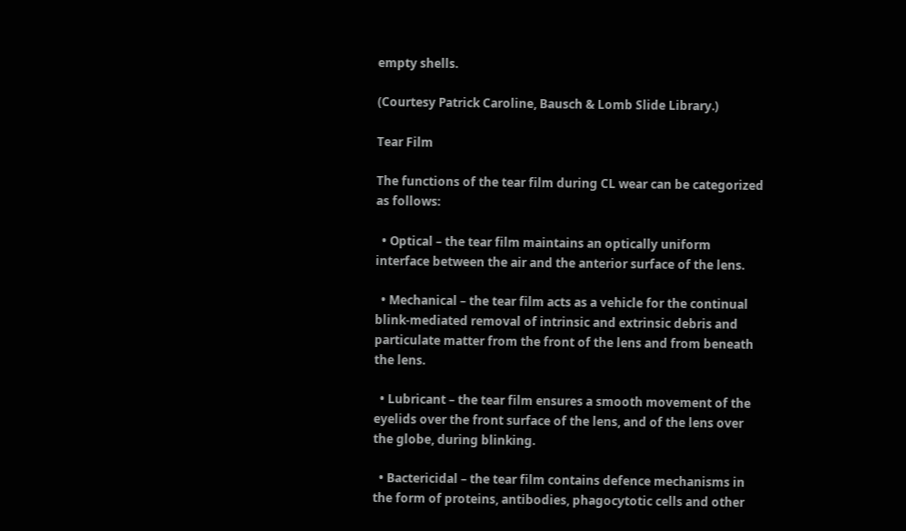empty shells.

(Courtesy Patrick Caroline, Bausch & Lomb Slide Library.)

Tear Film

The functions of the tear film during CL wear can be categorized as follows:

  • Optical – the tear film maintains an optically uniform interface between the air and the anterior surface of the lens.

  • Mechanical – the tear film acts as a vehicle for the continual blink-mediated removal of intrinsic and extrinsic debris and particulate matter from the front of the lens and from beneath the lens.

  • Lubricant – the tear film ensures a smooth movement of the eyelids over the front surface of the lens, and of the lens over the globe, during blinking.

  • Bactericidal – the tear film contains defence mechanisms in the form of proteins, antibodies, phagocytotic cells and other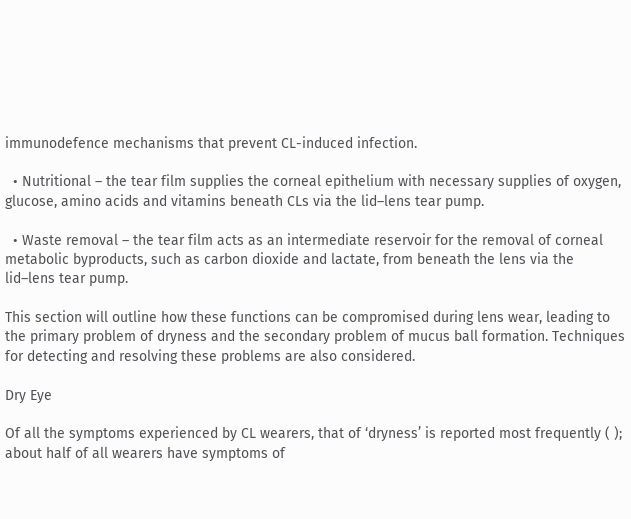immunodefence mechanisms that prevent CL-induced infection.

  • Nutritional – the tear film supplies the corneal epithelium with necessary supplies of oxygen, glucose, amino acids and vitamins beneath CLs via the lid–lens tear pump.

  • Waste removal – the tear film acts as an intermediate reservoir for the removal of corneal metabolic byproducts, such as carbon dioxide and lactate, from beneath the lens via the lid–lens tear pump.

This section will outline how these functions can be compromised during lens wear, leading to the primary problem of dryness and the secondary problem of mucus ball formation. Techniques for detecting and resolving these problems are also considered.

Dry Eye

Of all the symptoms experienced by CL wearers, that of ‘dryness’ is reported most frequently ( ); about half of all wearers have symptoms of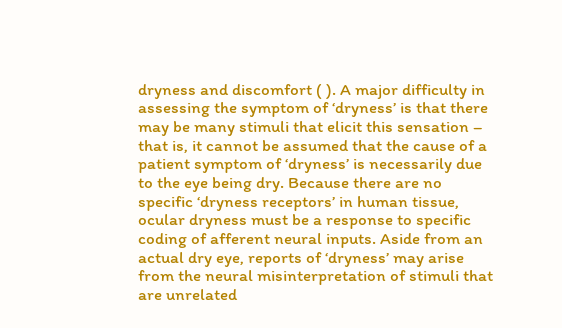dryness and discomfort ( ). A major difficulty in assessing the symptom of ‘dryness’ is that there may be many stimuli that elicit this sensation – that is, it cannot be assumed that the cause of a patient symptom of ‘dryness’ is necessarily due to the eye being dry. Because there are no specific ‘dryness receptors’ in human tissue, ocular dryness must be a response to specific coding of afferent neural inputs. Aside from an actual dry eye, reports of ‘dryness’ may arise from the neural misinterpretation of stimuli that are unrelated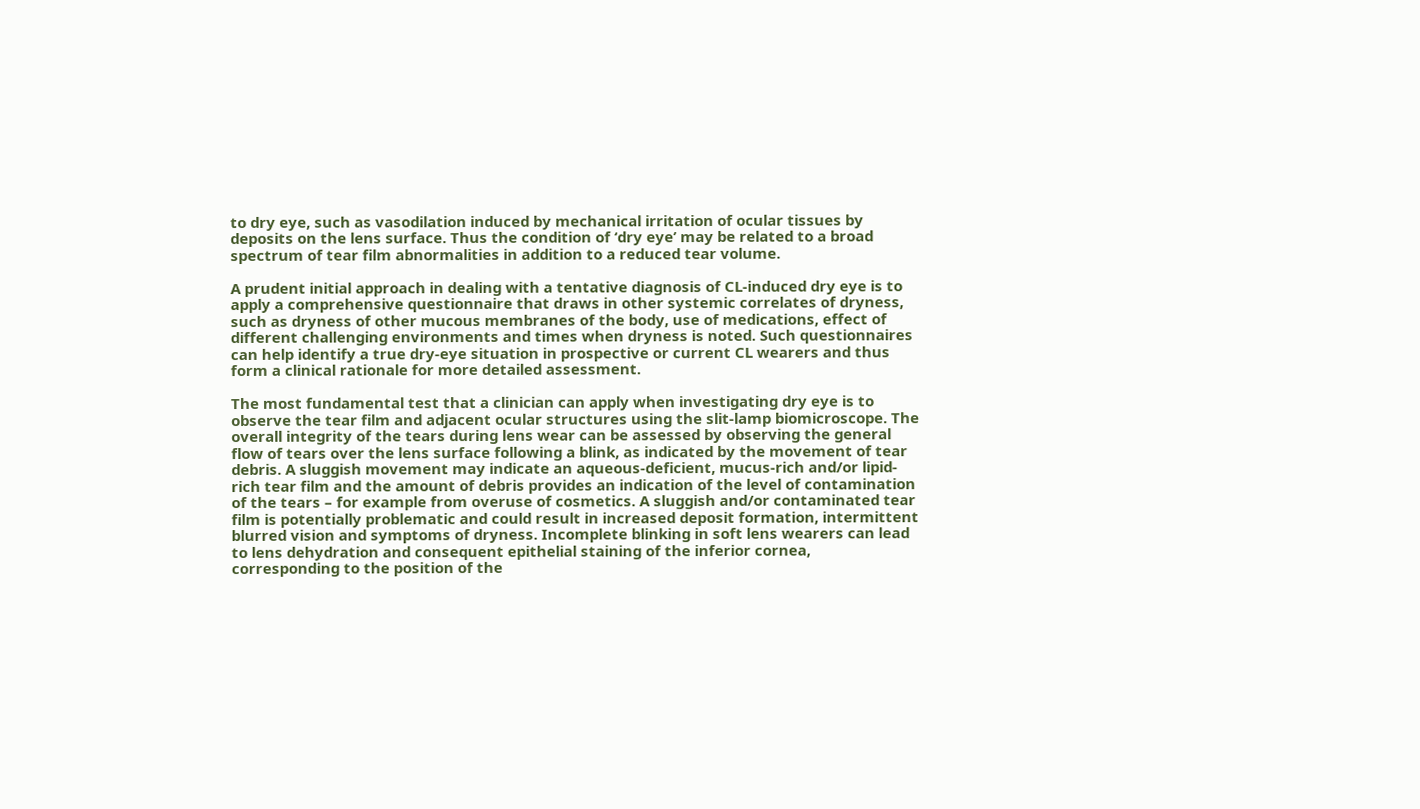to dry eye, such as vasodilation induced by mechanical irritation of ocular tissues by deposits on the lens surface. Thus the condition of ‘dry eye’ may be related to a broad spectrum of tear film abnormalities in addition to a reduced tear volume.

A prudent initial approach in dealing with a tentative diagnosis of CL-induced dry eye is to apply a comprehensive questionnaire that draws in other systemic correlates of dryness, such as dryness of other mucous membranes of the body, use of medications, effect of different challenging environments and times when dryness is noted. Such questionnaires can help identify a true dry-eye situation in prospective or current CL wearers and thus form a clinical rationale for more detailed assessment.

The most fundamental test that a clinician can apply when investigating dry eye is to observe the tear film and adjacent ocular structures using the slit-lamp biomicroscope. The overall integrity of the tears during lens wear can be assessed by observing the general flow of tears over the lens surface following a blink, as indicated by the movement of tear debris. A sluggish movement may indicate an aqueous-deficient, mucus-rich and/or lipid-rich tear film and the amount of debris provides an indication of the level of contamination of the tears – for example from overuse of cosmetics. A sluggish and/or contaminated tear film is potentially problematic and could result in increased deposit formation, intermittent blurred vision and symptoms of dryness. Incomplete blinking in soft lens wearers can lead to lens dehydration and consequent epithelial staining of the inferior cornea, corresponding to the position of the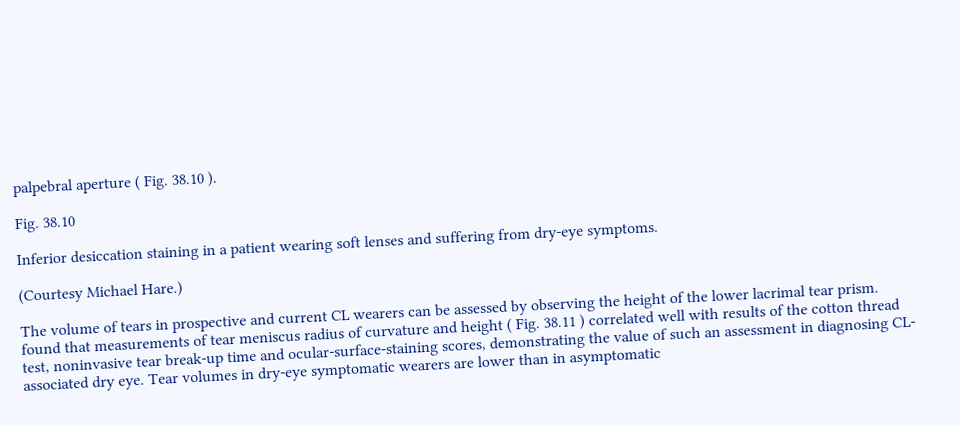palpebral aperture ( Fig. 38.10 ).

Fig. 38.10

Inferior desiccation staining in a patient wearing soft lenses and suffering from dry-eye symptoms.

(Courtesy Michael Hare.)

The volume of tears in prospective and current CL wearers can be assessed by observing the height of the lower lacrimal tear prism. found that measurements of tear meniscus radius of curvature and height ( Fig. 38.11 ) correlated well with results of the cotton thread test, noninvasive tear break-up time and ocular-surface-staining scores, demonstrating the value of such an assessment in diagnosing CL-associated dry eye. Tear volumes in dry-eye symptomatic wearers are lower than in asymptomatic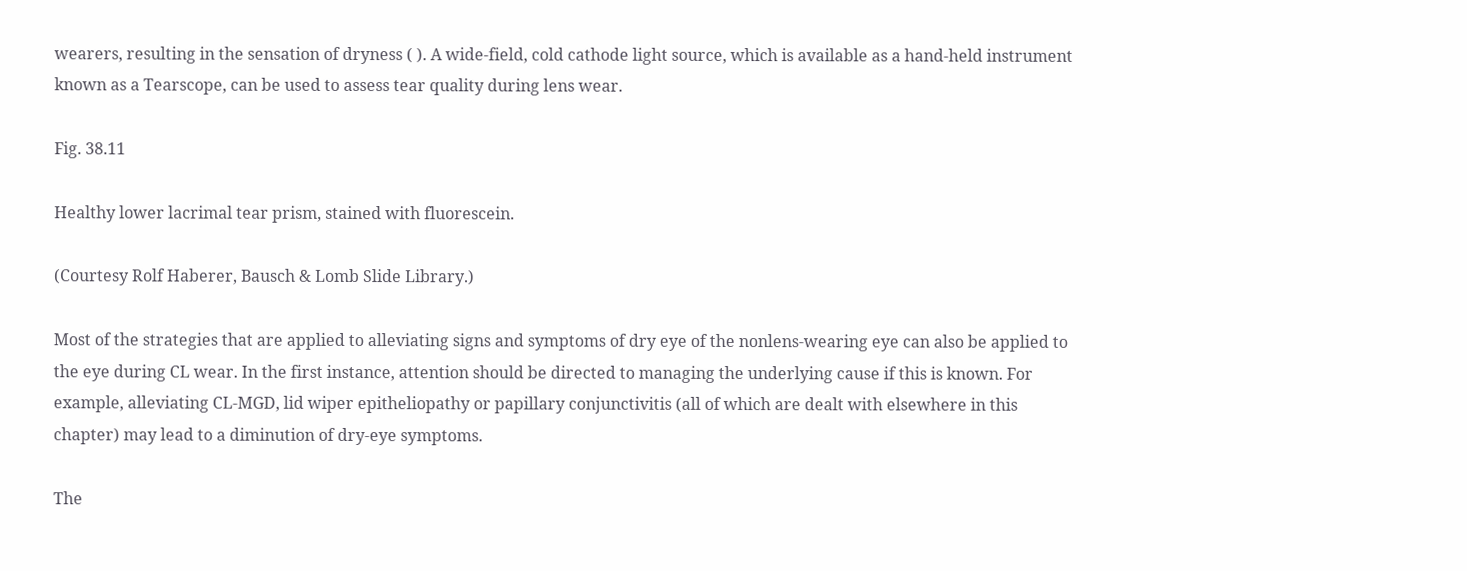wearers, resulting in the sensation of dryness ( ). A wide-field, cold cathode light source, which is available as a hand-held instrument known as a Tearscope, can be used to assess tear quality during lens wear.

Fig. 38.11

Healthy lower lacrimal tear prism, stained with fluorescein.

(Courtesy Rolf Haberer, Bausch & Lomb Slide Library.)

Most of the strategies that are applied to alleviating signs and symptoms of dry eye of the nonlens-wearing eye can also be applied to the eye during CL wear. In the first instance, attention should be directed to managing the underlying cause if this is known. For example, alleviating CL-MGD, lid wiper epitheliopathy or papillary conjunctivitis (all of which are dealt with elsewhere in this chapter) may lead to a diminution of dry-eye symptoms.

The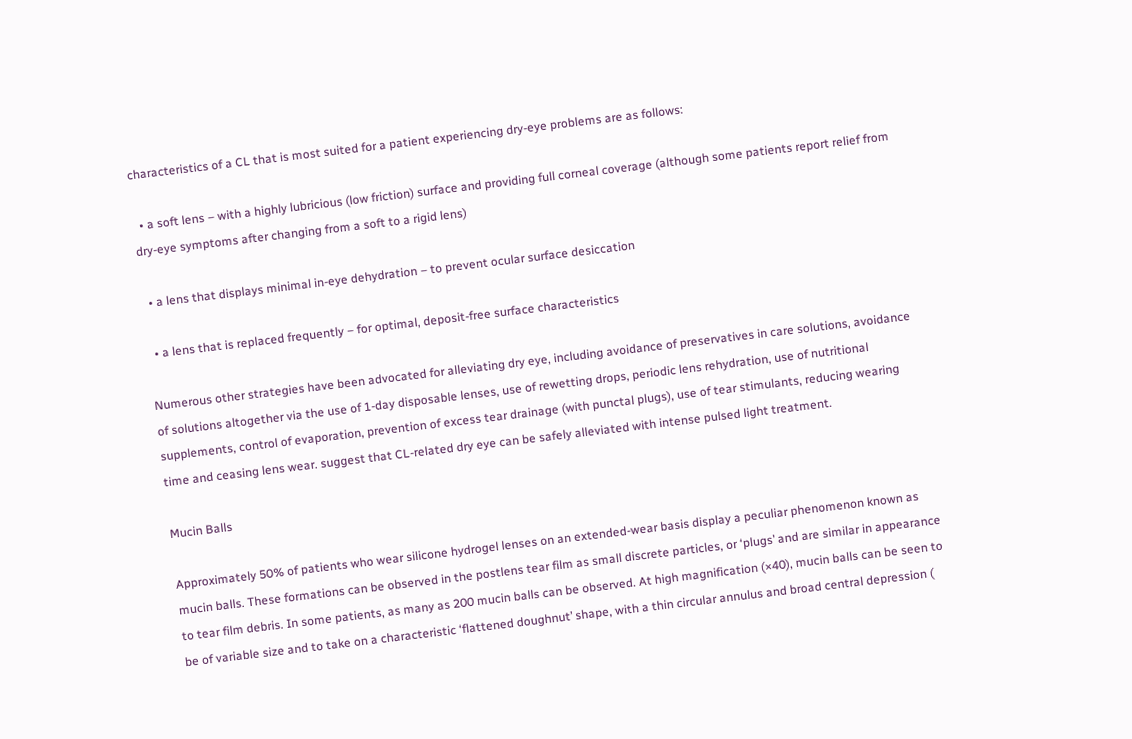characteristics of a CL that is most suited for a patient experiencing dry-eye problems are as follows:

  • a soft lens – with a highly lubricious (low friction) surface and providing full corneal coverage (although some patients report relief from dry-eye symptoms after changing from a soft to a rigid lens)

  • a lens that displays minimal in-eye dehydration – to prevent ocular surface desiccation

  • a lens that is replaced frequently – for optimal, deposit-free surface characteristics

Numerous other strategies have been advocated for alleviating dry eye, including avoidance of preservatives in care solutions, avoidance of solutions altogether via the use of 1-day disposable lenses, use of rewetting drops, periodic lens rehydration, use of nutritional supplements, control of evaporation, prevention of excess tear drainage (with punctal plugs), use of tear stimulants, reducing wearing time and ceasing lens wear. suggest that CL-related dry eye can be safely alleviated with intense pulsed light treatment.

Mucin Balls

Approximately 50% of patients who wear silicone hydrogel lenses on an extended-wear basis display a peculiar phenomenon known as mucin balls. These formations can be observed in the postlens tear film as small discrete particles, or ‘plugs’ and are similar in appearance to tear film debris. In some patients, as many as 200 mucin balls can be observed. At high magnification (×40), mucin balls can be seen to be of variable size and to take on a characteristic ‘flattened doughnut’ shape, with a thin circular annulus and broad central depression (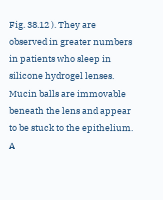Fig. 38.12 ). They are observed in greater numbers in patients who sleep in silicone hydrogel lenses. Mucin balls are immovable beneath the lens and appear to be stuck to the epithelium. A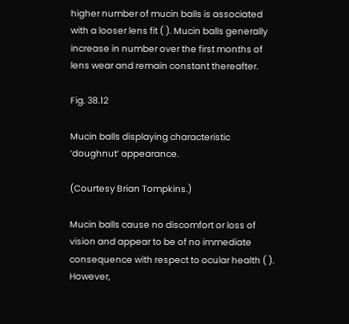higher number of mucin balls is associated with a looser lens fit ( ). Mucin balls generally increase in number over the first months of lens wear and remain constant thereafter.

Fig. 38.12

Mucin balls displaying characteristic ‘doughnut’ appearance.

(Courtesy Brian Tompkins.)

Mucin balls cause no discomfort or loss of vision and appear to be of no immediate consequence with respect to ocular health ( ). However,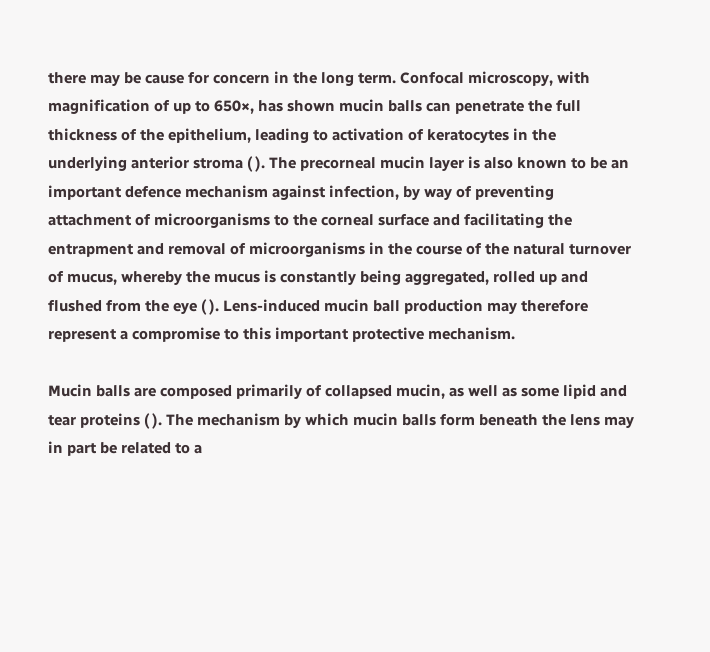there may be cause for concern in the long term. Confocal microscopy, with magnification of up to 650×, has shown mucin balls can penetrate the full thickness of the epithelium, leading to activation of keratocytes in the underlying anterior stroma ( ). The precorneal mucin layer is also known to be an important defence mechanism against infection, by way of preventing attachment of microorganisms to the corneal surface and facilitating the entrapment and removal of microorganisms in the course of the natural turnover of mucus, whereby the mucus is constantly being aggregated, rolled up and flushed from the eye ( ). Lens-induced mucin ball production may therefore represent a compromise to this important protective mechanism.

Mucin balls are composed primarily of collapsed mucin, as well as some lipid and tear proteins ( ). The mechanism by which mucin balls form beneath the lens may in part be related to a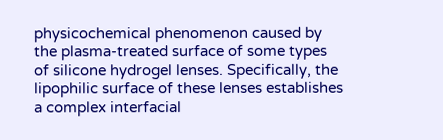physicochemical phenomenon caused by the plasma-treated surface of some types of silicone hydrogel lenses. Specifically, the lipophilic surface of these lenses establishes a complex interfacial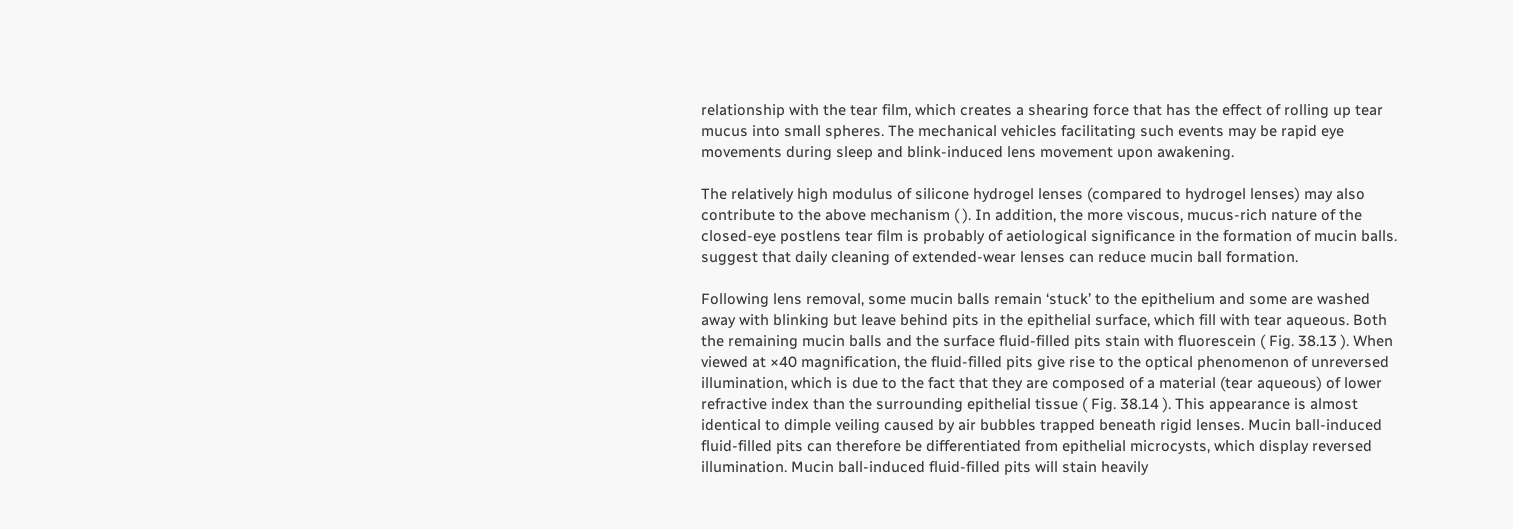relationship with the tear film, which creates a shearing force that has the effect of rolling up tear mucus into small spheres. The mechanical vehicles facilitating such events may be rapid eye movements during sleep and blink-induced lens movement upon awakening.

The relatively high modulus of silicone hydrogel lenses (compared to hydrogel lenses) may also contribute to the above mechanism ( ). In addition, the more viscous, mucus-rich nature of the closed-eye postlens tear film is probably of aetiological significance in the formation of mucin balls. suggest that daily cleaning of extended-wear lenses can reduce mucin ball formation.

Following lens removal, some mucin balls remain ‘stuck’ to the epithelium and some are washed away with blinking but leave behind pits in the epithelial surface, which fill with tear aqueous. Both the remaining mucin balls and the surface fluid-filled pits stain with fluorescein ( Fig. 38.13 ). When viewed at ×40 magnification, the fluid-filled pits give rise to the optical phenomenon of unreversed illumination, which is due to the fact that they are composed of a material (tear aqueous) of lower refractive index than the surrounding epithelial tissue ( Fig. 38.14 ). This appearance is almost identical to dimple veiling caused by air bubbles trapped beneath rigid lenses. Mucin ball-induced fluid-filled pits can therefore be differentiated from epithelial microcysts, which display reversed illumination. Mucin ball-induced fluid-filled pits will stain heavily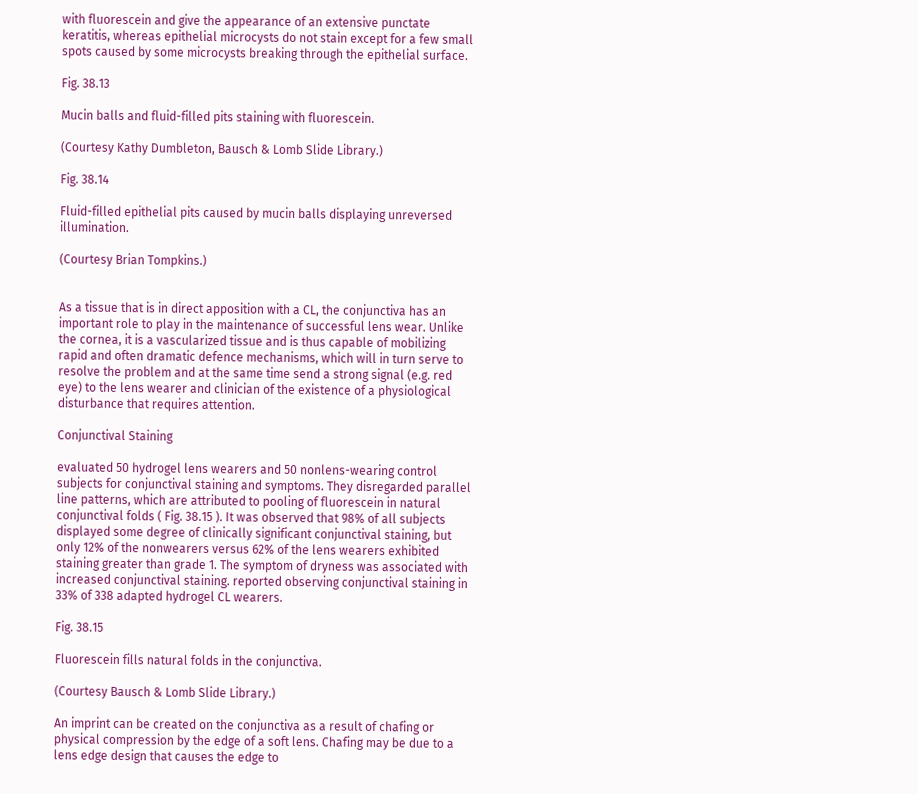with fluorescein and give the appearance of an extensive punctate keratitis, whereas epithelial microcysts do not stain except for a few small spots caused by some microcysts breaking through the epithelial surface.

Fig. 38.13

Mucin balls and fluid-filled pits staining with fluorescein.

(Courtesy Kathy Dumbleton, Bausch & Lomb Slide Library.)

Fig. 38.14

Fluid-filled epithelial pits caused by mucin balls displaying unreversed illumination.

(Courtesy Brian Tompkins.)


As a tissue that is in direct apposition with a CL, the conjunctiva has an important role to play in the maintenance of successful lens wear. Unlike the cornea, it is a vascularized tissue and is thus capable of mobilizing rapid and often dramatic defence mechanisms, which will in turn serve to resolve the problem and at the same time send a strong signal (e.g. red eye) to the lens wearer and clinician of the existence of a physiological disturbance that requires attention.

Conjunctival Staining

evaluated 50 hydrogel lens wearers and 50 nonlens-wearing control subjects for conjunctival staining and symptoms. They disregarded parallel line patterns, which are attributed to pooling of fluorescein in natural conjunctival folds ( Fig. 38.15 ). It was observed that 98% of all subjects displayed some degree of clinically significant conjunctival staining, but only 12% of the nonwearers versus 62% of the lens wearers exhibited staining greater than grade 1. The symptom of dryness was associated with increased conjunctival staining. reported observing conjunctival staining in 33% of 338 adapted hydrogel CL wearers.

Fig. 38.15

Fluorescein fills natural folds in the conjunctiva.

(Courtesy Bausch & Lomb Slide Library.)

An imprint can be created on the conjunctiva as a result of chafing or physical compression by the edge of a soft lens. Chafing may be due to a lens edge design that causes the edge to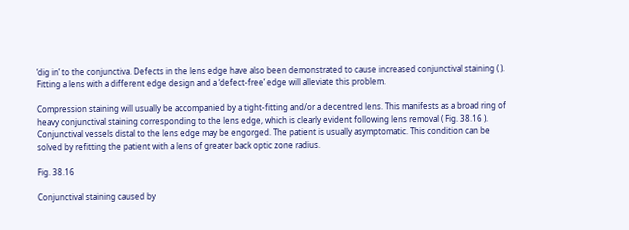‘dig in’ to the conjunctiva. Defects in the lens edge have also been demonstrated to cause increased conjunctival staining ( ). Fitting a lens with a different edge design and a ‘defect-free’ edge will alleviate this problem.

Compression staining will usually be accompanied by a tight-fitting and/or a decentred lens. This manifests as a broad ring of heavy conjunctival staining corresponding to the lens edge, which is clearly evident following lens removal ( Fig. 38.16 ). Conjunctival vessels distal to the lens edge may be engorged. The patient is usually asymptomatic. This condition can be solved by refitting the patient with a lens of greater back optic zone radius.

Fig. 38.16

Conjunctival staining caused by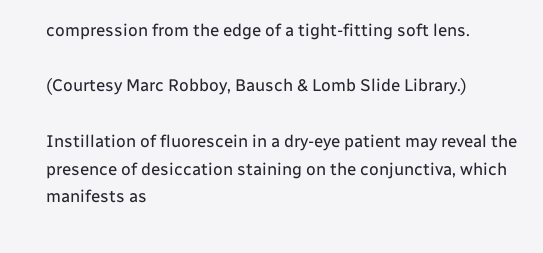compression from the edge of a tight-fitting soft lens.

(Courtesy Marc Robboy, Bausch & Lomb Slide Library.)

Instillation of fluorescein in a dry-eye patient may reveal the presence of desiccation staining on the conjunctiva, which manifests as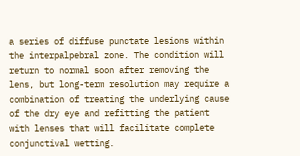a series of diffuse punctate lesions within the interpalpebral zone. The condition will return to normal soon after removing the lens, but long-term resolution may require a combination of treating the underlying cause of the dry eye and refitting the patient with lenses that will facilitate complete conjunctival wetting.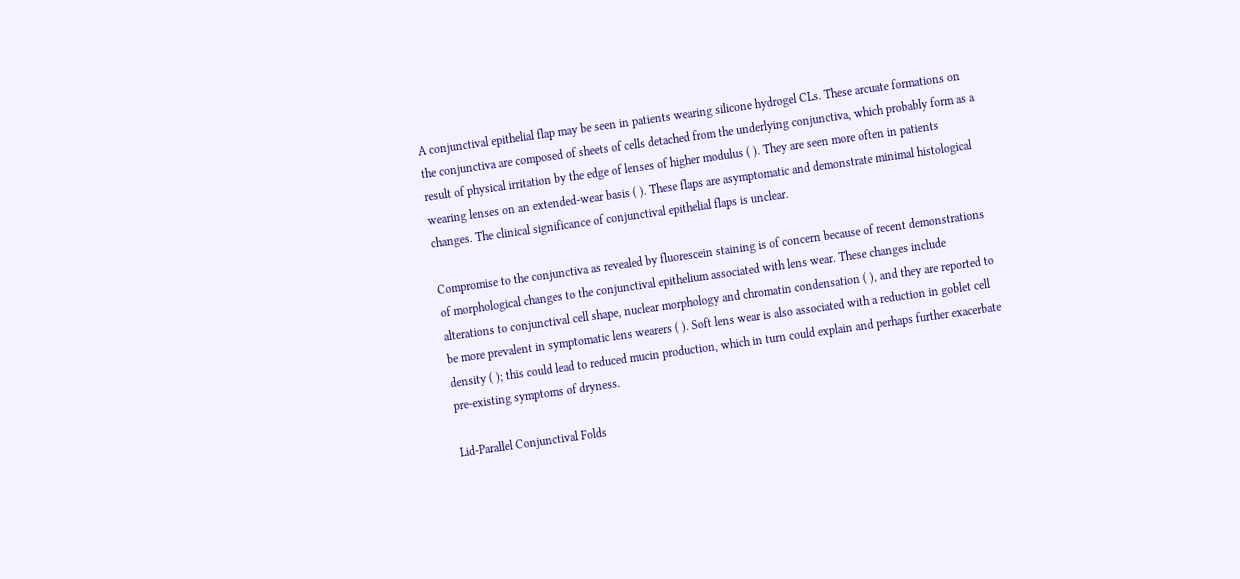A conjunctival epithelial flap may be seen in patients wearing silicone hydrogel CLs. These arcuate formations on the conjunctiva are composed of sheets of cells detached from the underlying conjunctiva, which probably form as a result of physical irritation by the edge of lenses of higher modulus ( ). They are seen more often in patients wearing lenses on an extended-wear basis ( ). These flaps are asymptomatic and demonstrate minimal histological changes. The clinical significance of conjunctival epithelial flaps is unclear.

Compromise to the conjunctiva as revealed by fluorescein staining is of concern because of recent demonstrations of morphological changes to the conjunctival epithelium associated with lens wear. These changes include alterations to conjunctival cell shape, nuclear morphology and chromatin condensation ( ), and they are reported to be more prevalent in symptomatic lens wearers ( ). Soft lens wear is also associated with a reduction in goblet cell density ( ); this could lead to reduced mucin production, which in turn could explain and perhaps further exacerbate pre-existing symptoms of dryness.

Lid-Parallel Conjunctival Folds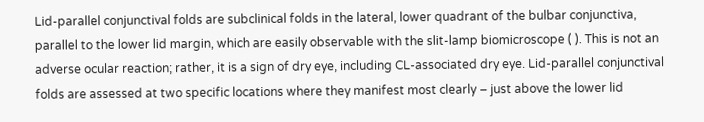Lid-parallel conjunctival folds are subclinical folds in the lateral, lower quadrant of the bulbar conjunctiva, parallel to the lower lid margin, which are easily observable with the slit-lamp biomicroscope ( ). This is not an adverse ocular reaction; rather, it is a sign of dry eye, including CL-associated dry eye. Lid-parallel conjunctival folds are assessed at two specific locations where they manifest most clearly – just above the lower lid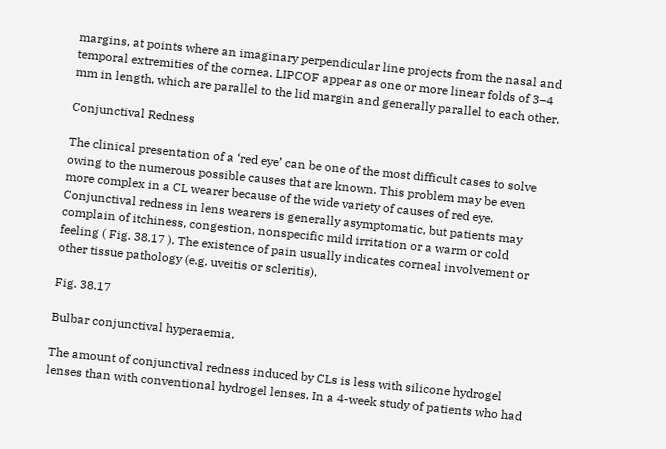margins, at points where an imaginary perpendicular line projects from the nasal and temporal extremities of the cornea. LIPCOF appear as one or more linear folds of 3–4 mm in length, which are parallel to the lid margin and generally parallel to each other.

Conjunctival Redness

The clinical presentation of a ‘red eye’ can be one of the most difficult cases to solve owing to the numerous possible causes that are known. This problem may be even more complex in a CL wearer because of the wide variety of causes of red eye. Conjunctival redness in lens wearers is generally asymptomatic, but patients may complain of itchiness, congestion, nonspecific mild irritation or a warm or cold feeling ( Fig. 38.17 ). The existence of pain usually indicates corneal involvement or other tissue pathology (e.g. uveitis or scleritis).

Fig. 38.17

Bulbar conjunctival hyperaemia.

The amount of conjunctival redness induced by CLs is less with silicone hydrogel lenses than with conventional hydrogel lenses. In a 4-week study of patients who had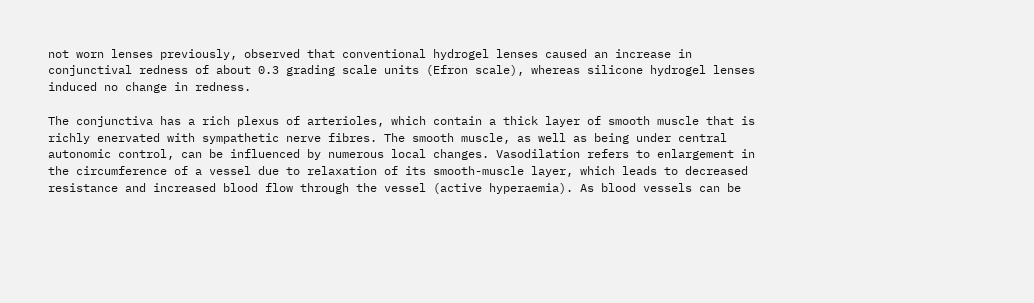not worn lenses previously, observed that conventional hydrogel lenses caused an increase in conjunctival redness of about 0.3 grading scale units (Efron scale), whereas silicone hydrogel lenses induced no change in redness.

The conjunctiva has a rich plexus of arterioles, which contain a thick layer of smooth muscle that is richly enervated with sympathetic nerve fibres. The smooth muscle, as well as being under central autonomic control, can be influenced by numerous local changes. Vasodilation refers to enlargement in the circumference of a vessel due to relaxation of its smooth-muscle layer, which leads to decreased resistance and increased blood flow through the vessel (active hyperaemia). As blood vessels can be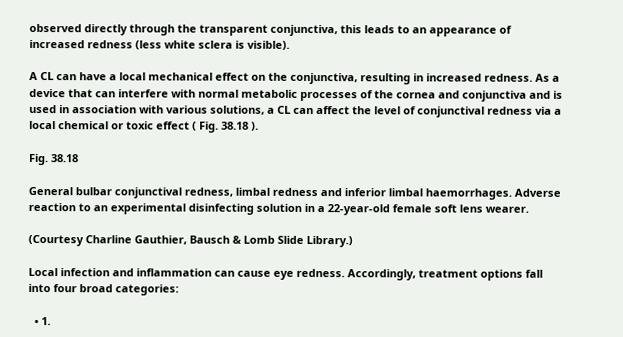observed directly through the transparent conjunctiva, this leads to an appearance of increased redness (less white sclera is visible).

A CL can have a local mechanical effect on the conjunctiva, resulting in increased redness. As a device that can interfere with normal metabolic processes of the cornea and conjunctiva and is used in association with various solutions, a CL can affect the level of conjunctival redness via a local chemical or toxic effect ( Fig. 38.18 ).

Fig. 38.18

General bulbar conjunctival redness, limbal redness and inferior limbal haemorrhages. Adverse reaction to an experimental disinfecting solution in a 22-year-old female soft lens wearer.

(Courtesy Charline Gauthier, Bausch & Lomb Slide Library.)

Local infection and inflammation can cause eye redness. Accordingly, treatment options fall into four broad categories:

  • 1.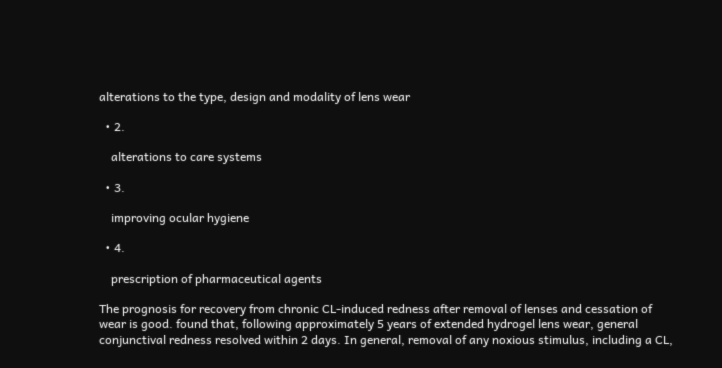alterations to the type, design and modality of lens wear

  • 2.

    alterations to care systems

  • 3.

    improving ocular hygiene

  • 4.

    prescription of pharmaceutical agents

The prognosis for recovery from chronic CL-induced redness after removal of lenses and cessation of wear is good. found that, following approximately 5 years of extended hydrogel lens wear, general conjunctival redness resolved within 2 days. In general, removal of any noxious stimulus, including a CL,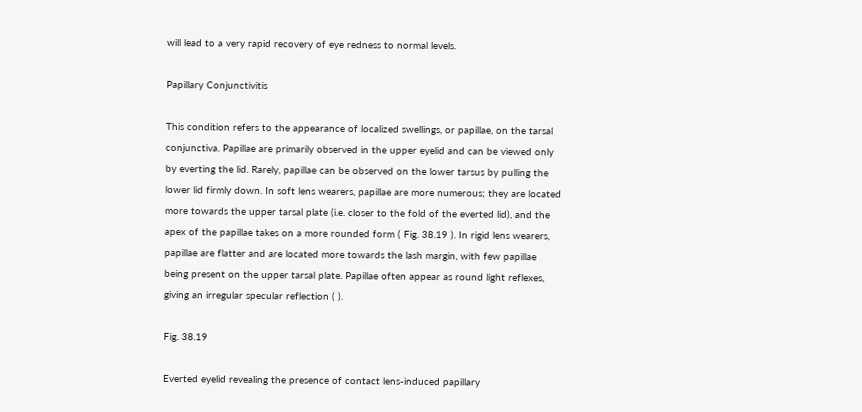will lead to a very rapid recovery of eye redness to normal levels.

Papillary Conjunctivitis

This condition refers to the appearance of localized swellings, or papillae, on the tarsal conjunctiva. Papillae are primarily observed in the upper eyelid and can be viewed only by everting the lid. Rarely, papillae can be observed on the lower tarsus by pulling the lower lid firmly down. In soft lens wearers, papillae are more numerous; they are located more towards the upper tarsal plate (i.e. closer to the fold of the everted lid), and the apex of the papillae takes on a more rounded form ( Fig. 38.19 ). In rigid lens wearers, papillae are flatter and are located more towards the lash margin, with few papillae being present on the upper tarsal plate. Papillae often appear as round light reflexes, giving an irregular specular reflection ( ).

Fig. 38.19

Everted eyelid revealing the presence of contact lens-induced papillary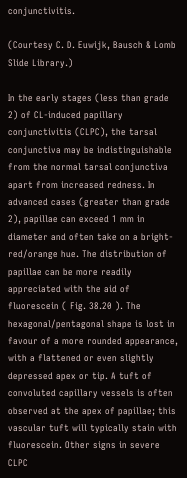conjunctivitis.

(Courtesy C. D. Euwijk, Bausch & Lomb Slide Library.)

In the early stages (less than grade 2) of CL-induced papillary conjunctivitis (CLPC), the tarsal conjunctiva may be indistinguishable from the normal tarsal conjunctiva apart from increased redness. In advanced cases (greater than grade 2), papillae can exceed 1 mm in diameter and often take on a bright-red/orange hue. The distribution of papillae can be more readily appreciated with the aid of fluorescein ( Fig. 38.20 ). The hexagonal/pentagonal shape is lost in favour of a more rounded appearance, with a flattened or even slightly depressed apex or tip. A tuft of convoluted capillary vessels is often observed at the apex of papillae; this vascular tuft will typically stain with fluorescein. Other signs in severe CLPC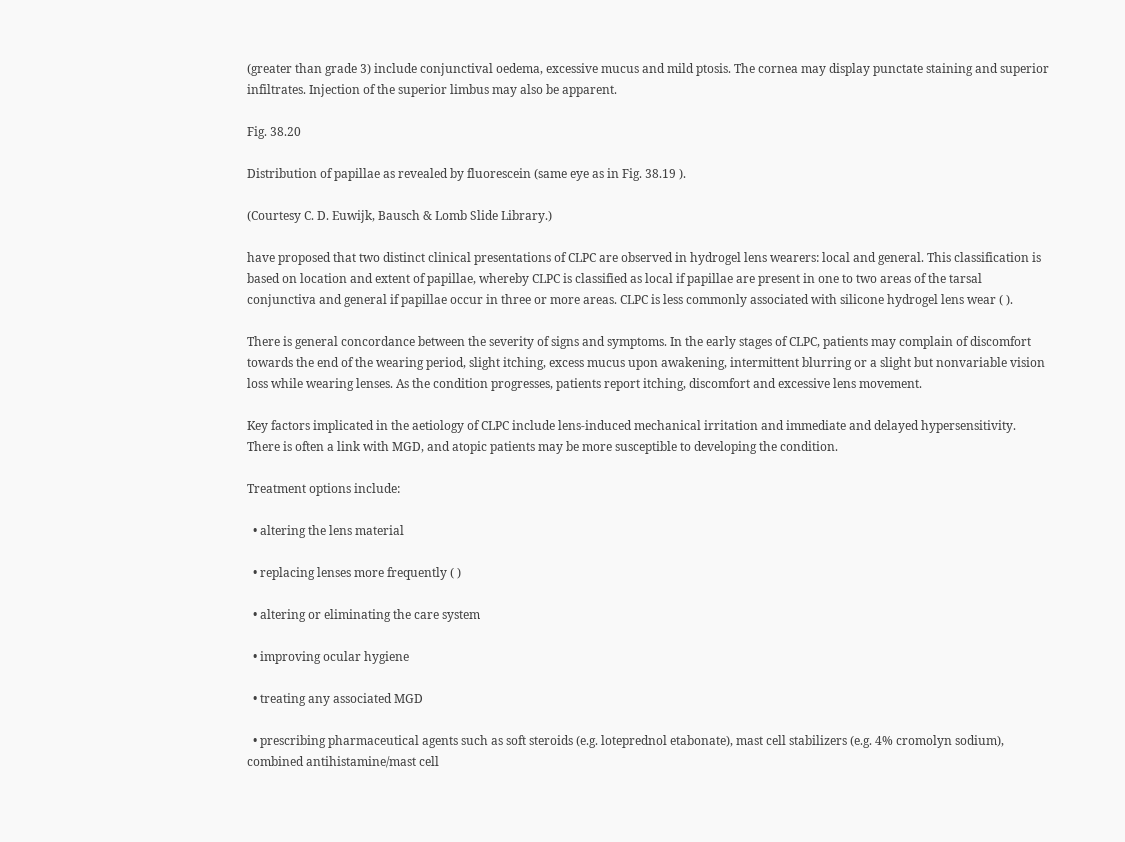(greater than grade 3) include conjunctival oedema, excessive mucus and mild ptosis. The cornea may display punctate staining and superior infiltrates. Injection of the superior limbus may also be apparent.

Fig. 38.20

Distribution of papillae as revealed by fluorescein (same eye as in Fig. 38.19 ).

(Courtesy C. D. Euwijk, Bausch & Lomb Slide Library.)

have proposed that two distinct clinical presentations of CLPC are observed in hydrogel lens wearers: local and general. This classification is based on location and extent of papillae, whereby CLPC is classified as local if papillae are present in one to two areas of the tarsal conjunctiva and general if papillae occur in three or more areas. CLPC is less commonly associated with silicone hydrogel lens wear ( ).

There is general concordance between the severity of signs and symptoms. In the early stages of CLPC, patients may complain of discomfort towards the end of the wearing period, slight itching, excess mucus upon awakening, intermittent blurring or a slight but nonvariable vision loss while wearing lenses. As the condition progresses, patients report itching, discomfort and excessive lens movement.

Key factors implicated in the aetiology of CLPC include lens-induced mechanical irritation and immediate and delayed hypersensitivity. There is often a link with MGD, and atopic patients may be more susceptible to developing the condition.

Treatment options include:

  • altering the lens material

  • replacing lenses more frequently ( )

  • altering or eliminating the care system

  • improving ocular hygiene

  • treating any associated MGD

  • prescribing pharmaceutical agents such as soft steroids (e.g. loteprednol etabonate), mast cell stabilizers (e.g. 4% cromolyn sodium), combined antihistamine/mast cell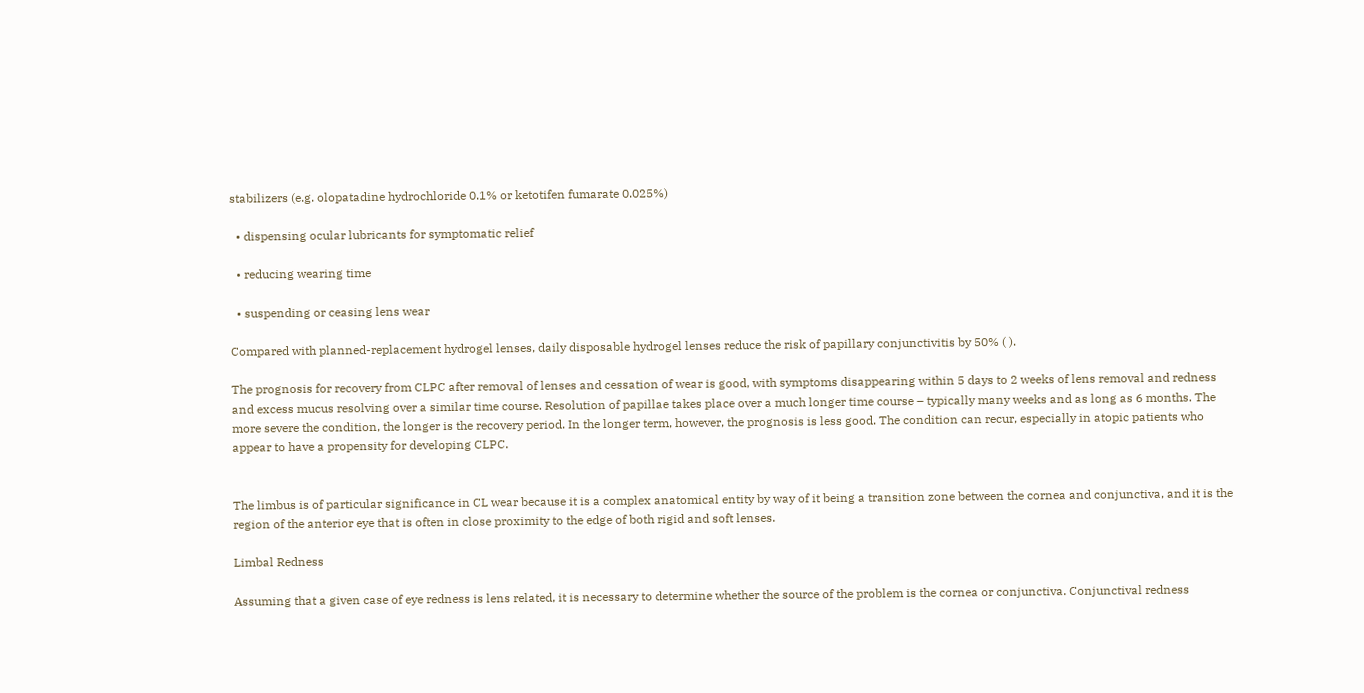stabilizers (e.g. olopatadine hydrochloride 0.1% or ketotifen fumarate 0.025%)

  • dispensing ocular lubricants for symptomatic relief

  • reducing wearing time

  • suspending or ceasing lens wear

Compared with planned-replacement hydrogel lenses, daily disposable hydrogel lenses reduce the risk of papillary conjunctivitis by 50% ( ).

The prognosis for recovery from CLPC after removal of lenses and cessation of wear is good, with symptoms disappearing within 5 days to 2 weeks of lens removal and redness and excess mucus resolving over a similar time course. Resolution of papillae takes place over a much longer time course – typically many weeks and as long as 6 months. The more severe the condition, the longer is the recovery period. In the longer term, however, the prognosis is less good. The condition can recur, especially in atopic patients who appear to have a propensity for developing CLPC.


The limbus is of particular significance in CL wear because it is a complex anatomical entity by way of it being a transition zone between the cornea and conjunctiva, and it is the region of the anterior eye that is often in close proximity to the edge of both rigid and soft lenses.

Limbal Redness

Assuming that a given case of eye redness is lens related, it is necessary to determine whether the source of the problem is the cornea or conjunctiva. Conjunctival redness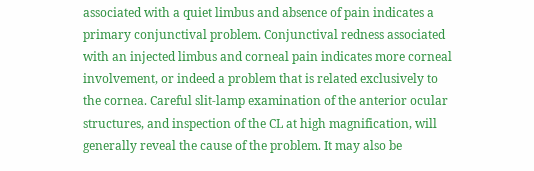associated with a quiet limbus and absence of pain indicates a primary conjunctival problem. Conjunctival redness associated with an injected limbus and corneal pain indicates more corneal involvement, or indeed a problem that is related exclusively to the cornea. Careful slit-lamp examination of the anterior ocular structures, and inspection of the CL at high magnification, will generally reveal the cause of the problem. It may also be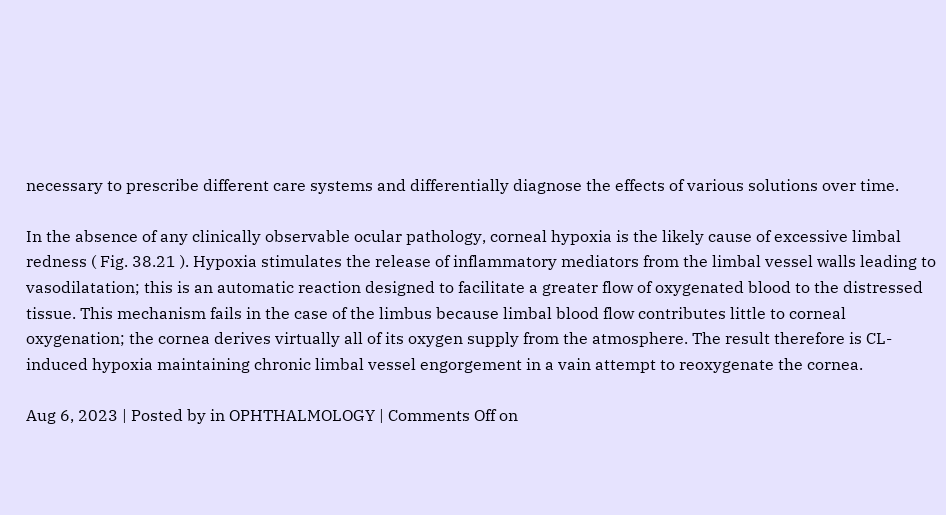necessary to prescribe different care systems and differentially diagnose the effects of various solutions over time.

In the absence of any clinically observable ocular pathology, corneal hypoxia is the likely cause of excessive limbal redness ( Fig. 38.21 ). Hypoxia stimulates the release of inflammatory mediators from the limbal vessel walls leading to vasodilatation; this is an automatic reaction designed to facilitate a greater flow of oxygenated blood to the distressed tissue. This mechanism fails in the case of the limbus because limbal blood flow contributes little to corneal oxygenation; the cornea derives virtually all of its oxygen supply from the atmosphere. The result therefore is CL-induced hypoxia maintaining chronic limbal vessel engorgement in a vain attempt to reoxygenate the cornea.

Aug 6, 2023 | Posted by in OPHTHALMOLOGY | Comments Off on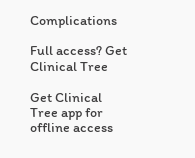Complications

Full access? Get Clinical Tree

Get Clinical Tree app for offline access